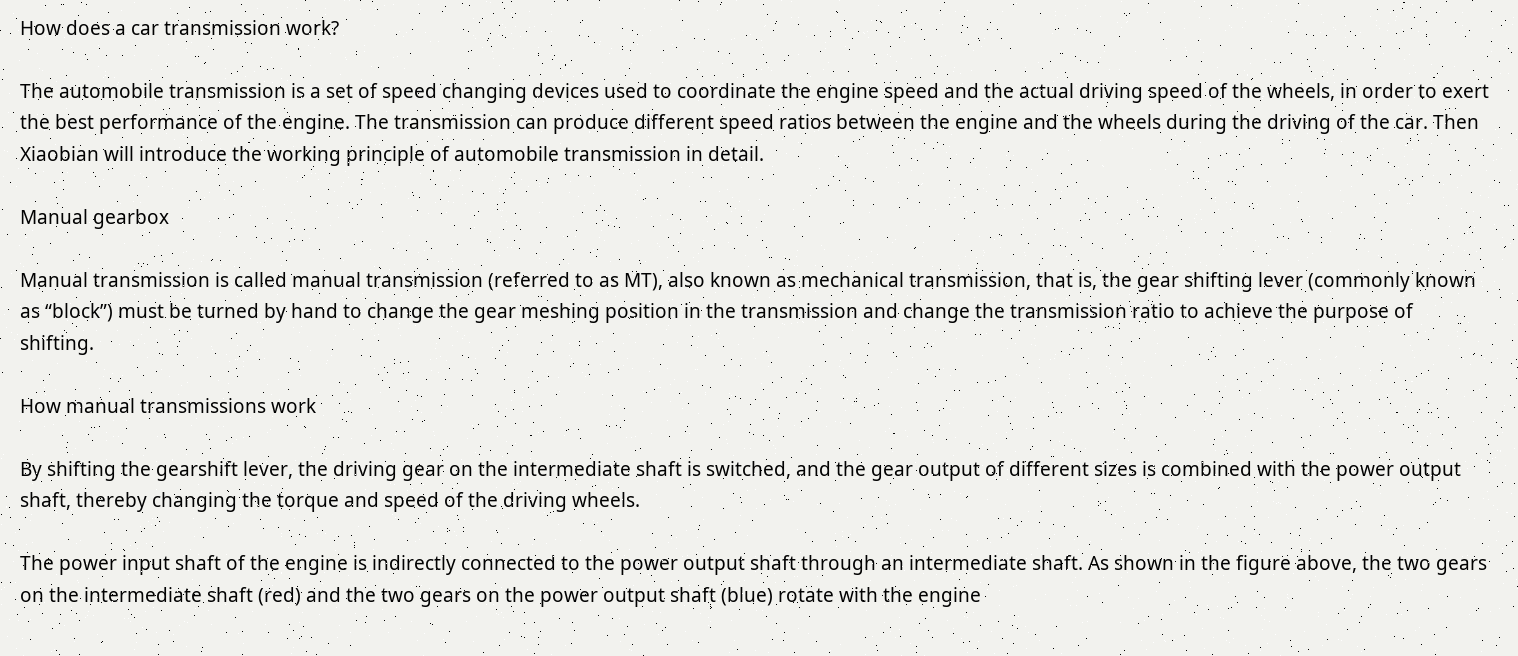How does a car transmission work?

The automobile transmission is a set of speed changing devices used to coordinate the engine speed and the actual driving speed of the wheels, in order to exert the best performance of the engine. The transmission can produce different speed ratios between the engine and the wheels during the driving of the car. Then Xiaobian will introduce the working principle of automobile transmission in detail.

Manual gearbox

Manual transmission is called manual transmission (referred to as MT), also known as mechanical transmission, that is, the gear shifting lever (commonly known as “block”) must be turned by hand to change the gear meshing position in the transmission and change the transmission ratio to achieve the purpose of shifting.

How manual transmissions work

By shifting the gearshift lever, the driving gear on the intermediate shaft is switched, and the gear output of different sizes is combined with the power output shaft, thereby changing the torque and speed of the driving wheels.

The power input shaft of the engine is indirectly connected to the power output shaft through an intermediate shaft. As shown in the figure above, the two gears on the intermediate shaft (red) and the two gears on the power output shaft (blue) rotate with the engine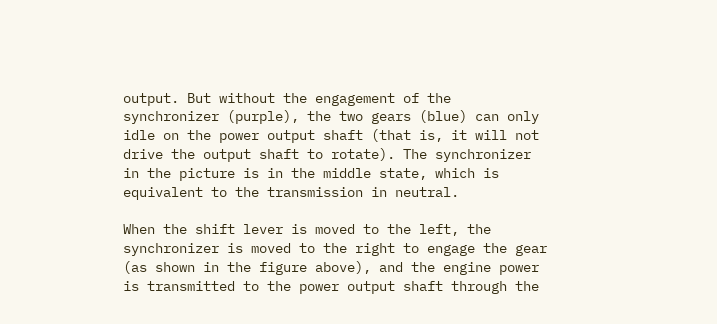output. But without the engagement of the synchronizer (purple), the two gears (blue) can only idle on the power output shaft (that is, it will not drive the output shaft to rotate). The synchronizer in the picture is in the middle state, which is equivalent to the transmission in neutral.

When the shift lever is moved to the left, the synchronizer is moved to the right to engage the gear (as shown in the figure above), and the engine power is transmitted to the power output shaft through the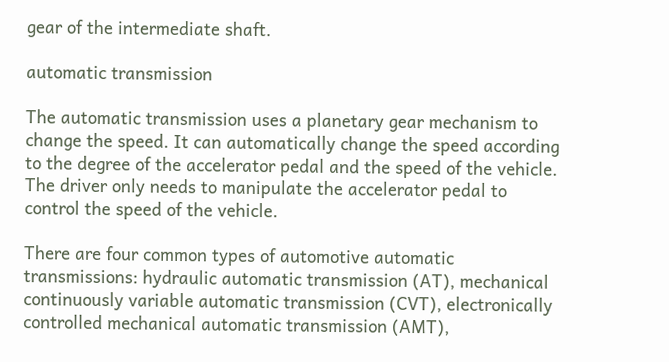gear of the intermediate shaft.

automatic transmission

The automatic transmission uses a planetary gear mechanism to change the speed. It can automatically change the speed according to the degree of the accelerator pedal and the speed of the vehicle. The driver only needs to manipulate the accelerator pedal to control the speed of the vehicle.

There are four common types of automotive automatic transmissions: hydraulic automatic transmission (AT), mechanical continuously variable automatic transmission (CVT), electronically controlled mechanical automatic transmission (AMT),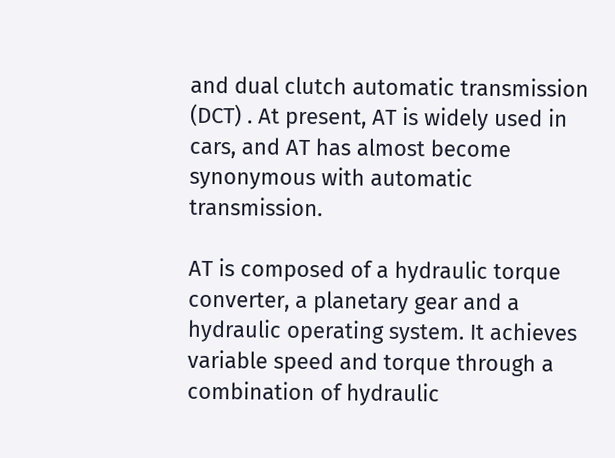and dual clutch automatic transmission (DCT) . At present, AT is widely used in cars, and AT has almost become synonymous with automatic transmission.

AT is composed of a hydraulic torque converter, a planetary gear and a hydraulic operating system. It achieves variable speed and torque through a combination of hydraulic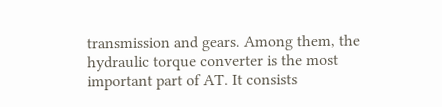transmission and gears. Among them, the hydraulic torque converter is the most important part of AT. It consists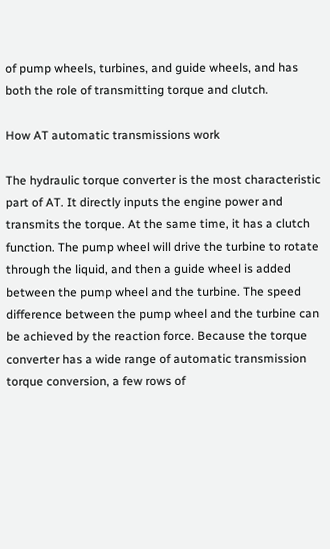of pump wheels, turbines, and guide wheels, and has both the role of transmitting torque and clutch.

How AT automatic transmissions work

The hydraulic torque converter is the most characteristic part of AT. It directly inputs the engine power and transmits the torque. At the same time, it has a clutch function. The pump wheel will drive the turbine to rotate through the liquid, and then a guide wheel is added between the pump wheel and the turbine. The speed difference between the pump wheel and the turbine can be achieved by the reaction force. Because the torque converter has a wide range of automatic transmission torque conversion, a few rows of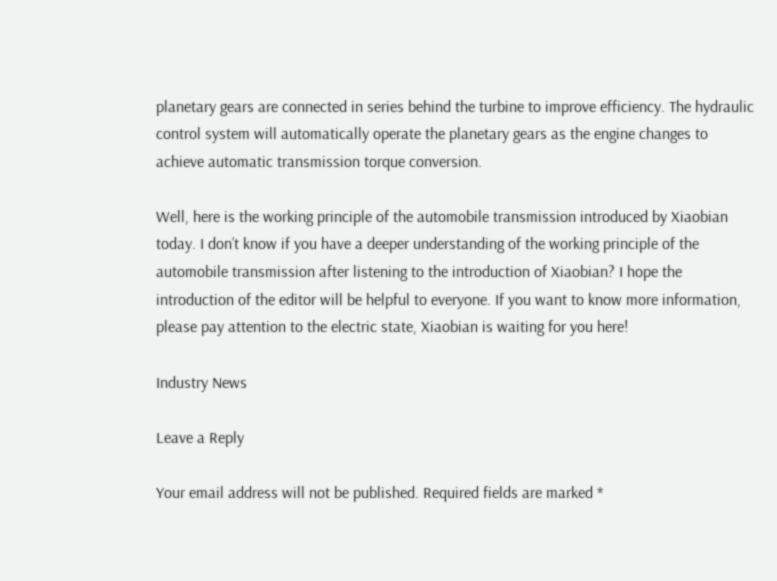planetary gears are connected in series behind the turbine to improve efficiency. The hydraulic control system will automatically operate the planetary gears as the engine changes to achieve automatic transmission torque conversion.

Well, here is the working principle of the automobile transmission introduced by Xiaobian today. I don’t know if you have a deeper understanding of the working principle of the automobile transmission after listening to the introduction of Xiaobian? I hope the introduction of the editor will be helpful to everyone. If you want to know more information, please pay attention to the electric state, Xiaobian is waiting for you here!

Industry News

Leave a Reply

Your email address will not be published. Required fields are marked *